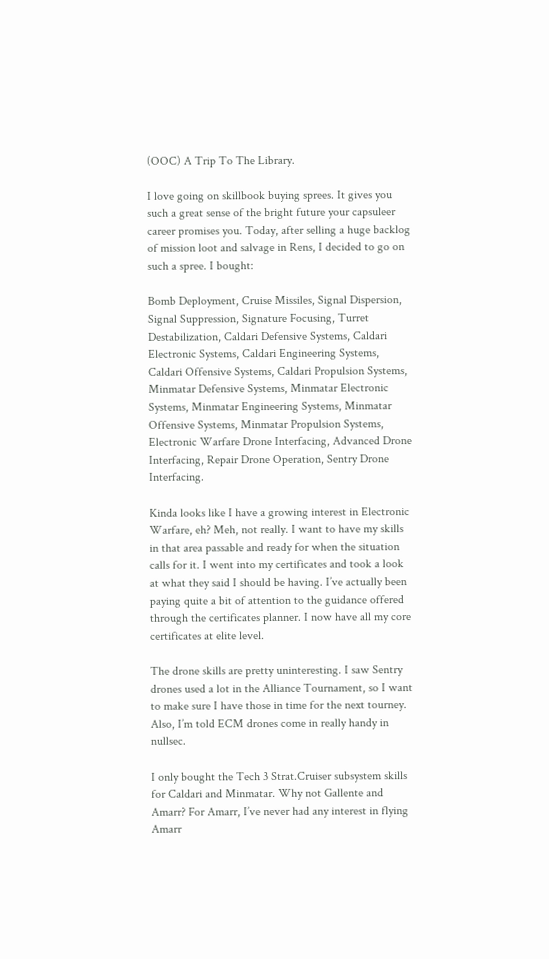(OOC) A Trip To The Library.

I love going on skillbook buying sprees. It gives you such a great sense of the bright future your capsuleer career promises you. Today, after selling a huge backlog of mission loot and salvage in Rens, I decided to go on such a spree. I bought:

Bomb Deployment, Cruise Missiles, Signal Dispersion, Signal Suppression, Signature Focusing, Turret Destabilization, Caldari Defensive Systems, Caldari Electronic Systems, Caldari Engineering Systems, Caldari Offensive Systems, Caldari Propulsion Systems, Minmatar Defensive Systems, Minmatar Electronic Systems, Minmatar Engineering Systems, Minmatar Offensive Systems, Minmatar Propulsion Systems, Electronic Warfare Drone Interfacing, Advanced Drone Interfacing, Repair Drone Operation, Sentry Drone Interfacing.

Kinda looks like I have a growing interest in Electronic Warfare, eh? Meh, not really. I want to have my skills in that area passable and ready for when the situation calls for it. I went into my certificates and took a look at what they said I should be having. I’ve actually been paying quite a bit of attention to the guidance offered through the certificates planner. I now have all my core certificates at elite level.

The drone skills are pretty uninteresting. I saw Sentry drones used a lot in the Alliance Tournament, so I want to make sure I have those in time for the next tourney. Also, I’m told ECM drones come in really handy in nullsec.

I only bought the Tech 3 Strat.Cruiser subsystem skills for Caldari and Minmatar. Why not Gallente and Amarr? For Amarr, I’ve never had any interest in flying Amarr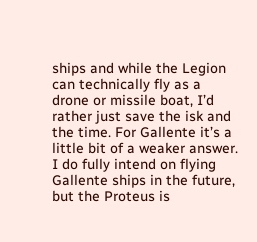ships and while the Legion can technically fly as a drone or missile boat, I’d rather just save the isk and the time. For Gallente it’s a little bit of a weaker answer. I do fully intend on flying Gallente ships in the future, but the Proteus is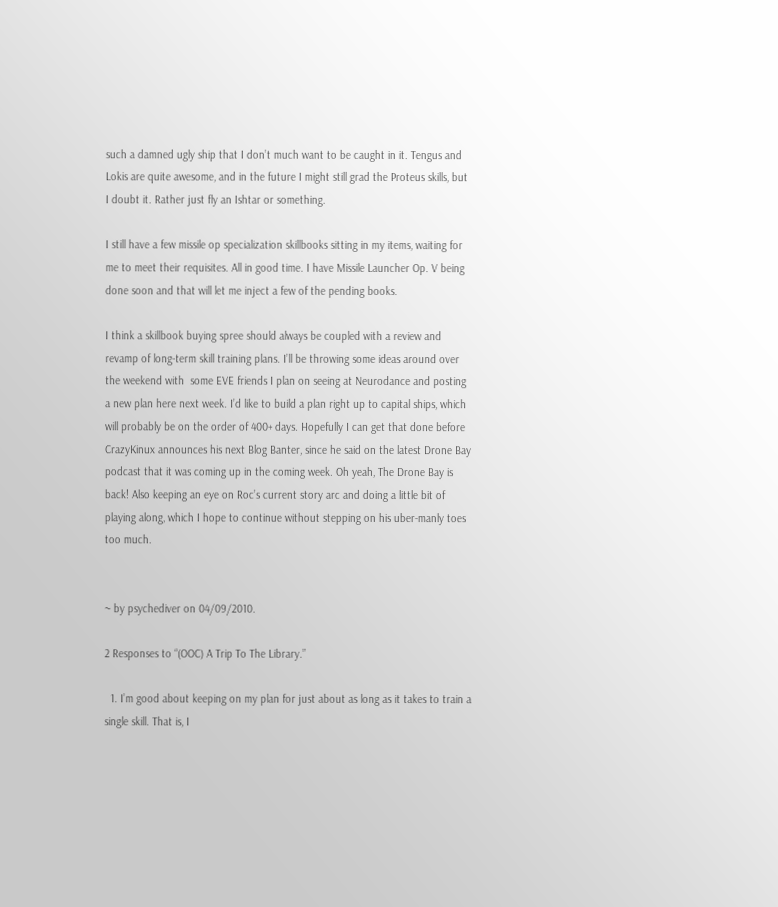such a damned ugly ship that I don’t much want to be caught in it. Tengus and Lokis are quite awesome, and in the future I might still grad the Proteus skills, but I doubt it. Rather just fly an Ishtar or something.

I still have a few missile op specialization skillbooks sitting in my items, waiting for me to meet their requisites. All in good time. I have Missile Launcher Op. V being done soon and that will let me inject a few of the pending books.

I think a skillbook buying spree should always be coupled with a review and revamp of long-term skill training plans. I’ll be throwing some ideas around over the weekend with  some EVE friends I plan on seeing at Neurodance and posting a new plan here next week. I’d like to build a plan right up to capital ships, which will probably be on the order of 400+ days. Hopefully I can get that done before CrazyKinux announces his next Blog Banter, since he said on the latest Drone Bay podcast that it was coming up in the coming week. Oh yeah, The Drone Bay is back! Also keeping an eye on Roc’s current story arc and doing a little bit of playing along, which I hope to continue without stepping on his uber-manly toes too much.


~ by psychediver on 04/09/2010.

2 Responses to “(OOC) A Trip To The Library.”

  1. I’m good about keeping on my plan for just about as long as it takes to train a single skill. That is, I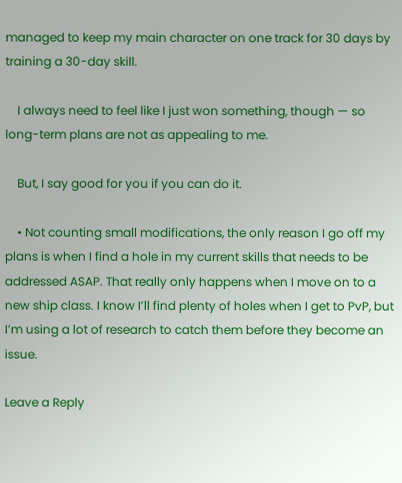managed to keep my main character on one track for 30 days by training a 30-day skill.

    I always need to feel like I just won something, though — so long-term plans are not as appealing to me.

    But, I say good for you if you can do it.

    • Not counting small modifications, the only reason I go off my plans is when I find a hole in my current skills that needs to be addressed ASAP. That really only happens when I move on to a new ship class. I know I’ll find plenty of holes when I get to PvP, but I’m using a lot of research to catch them before they become an issue.

Leave a Reply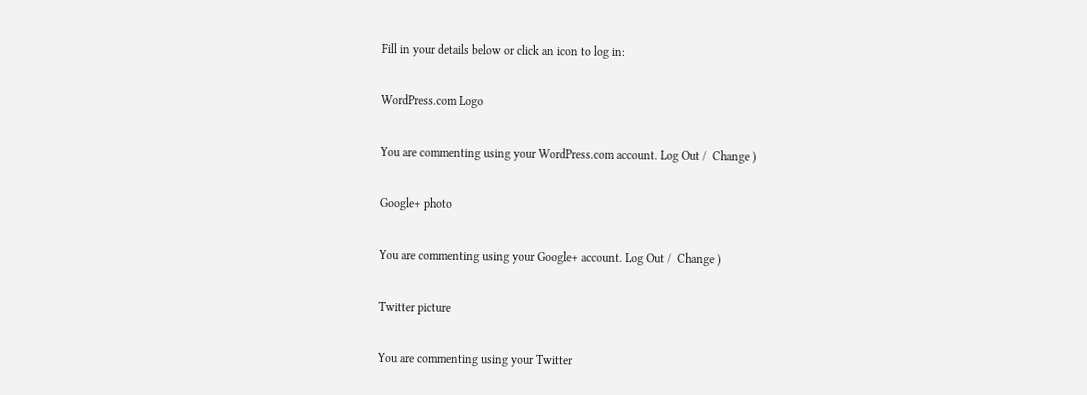Fill in your details below or click an icon to log in:

WordPress.com Logo

You are commenting using your WordPress.com account. Log Out /  Change )

Google+ photo

You are commenting using your Google+ account. Log Out /  Change )

Twitter picture

You are commenting using your Twitter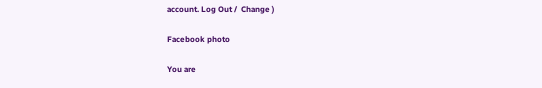account. Log Out /  Change )

Facebook photo

You are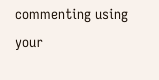commenting using your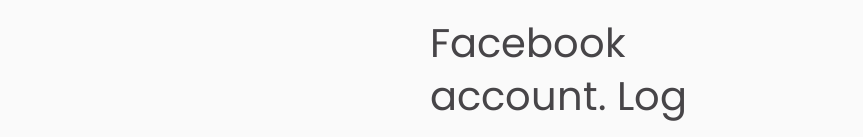Facebook account. Log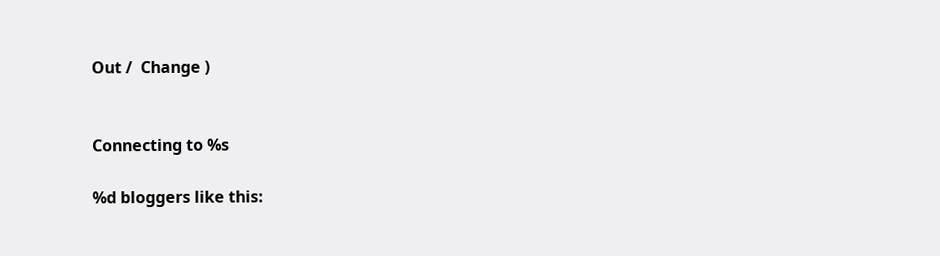Out /  Change )


Connecting to %s

%d bloggers like this: